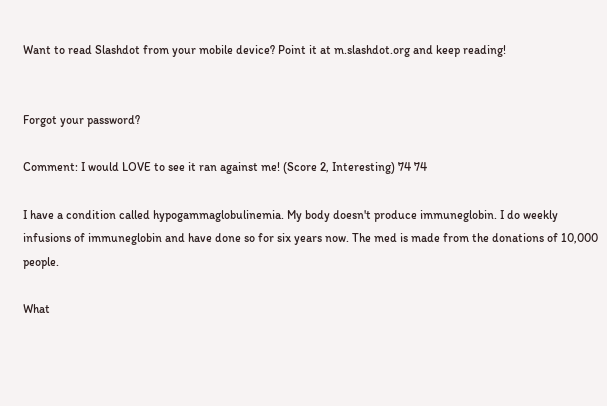Want to read Slashdot from your mobile device? Point it at m.slashdot.org and keep reading!


Forgot your password?

Comment: I would LOVE to see it ran against me! (Score 2, Interesting) 74 74

I have a condition called hypogammaglobulinemia. My body doesn't produce immuneglobin. I do weekly infusions of immuneglobin and have done so for six years now. The med is made from the donations of 10,000 people.

What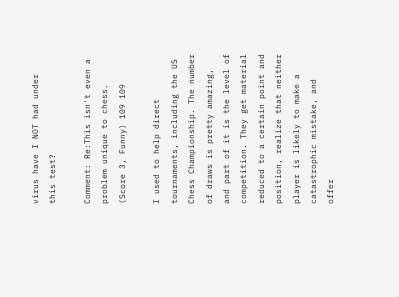virus have I NOT had under this test?

Comment: Re:This isn't even a problem unique to chess. (Score 3, Funny) 109 109

I used to help direct tournaments, including the US Chess Championship. The number of draws is pretty amazing, and part of it is the level of competition. They get material reduced to a certain point and position, realize that neither player is likely to make a catastrophic mistake, and offer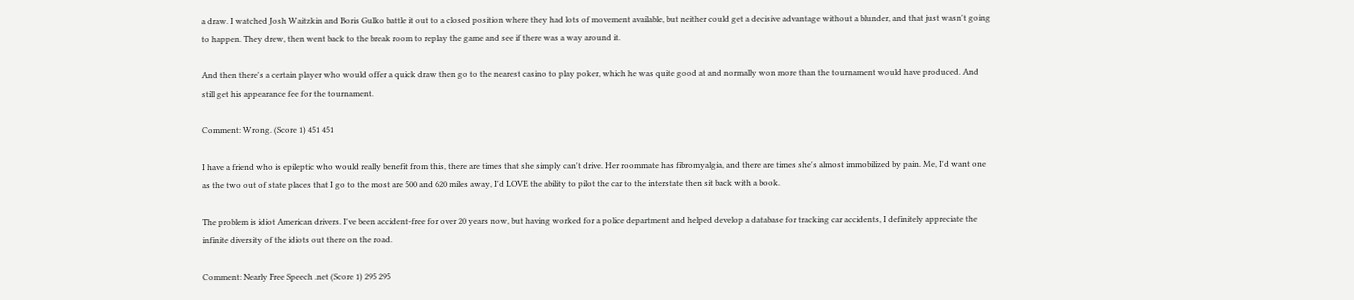a draw. I watched Josh Waitzkin and Boris Gulko battle it out to a closed position where they had lots of movement available, but neither could get a decisive advantage without a blunder, and that just wasn't going to happen. They drew, then went back to the break room to replay the game and see if there was a way around it.

And then there's a certain player who would offer a quick draw then go to the nearest casino to play poker, which he was quite good at and normally won more than the tournament would have produced. And still get his appearance fee for the tournament.

Comment: Wrong. (Score 1) 451 451

I have a friend who is epileptic who would really benefit from this, there are times that she simply can't drive. Her roommate has fibromyalgia, and there are times she's almost immobilized by pain. Me, I'd want one as the two out of state places that I go to the most are 500 and 620 miles away, I'd LOVE the ability to pilot the car to the interstate then sit back with a book.

The problem is idiot American drivers. I've been accident-free for over 20 years now, but having worked for a police department and helped develop a database for tracking car accidents, I definitely appreciate the infinite diversity of the idiots out there on the road.

Comment: Nearly Free Speech .net (Score 1) 295 295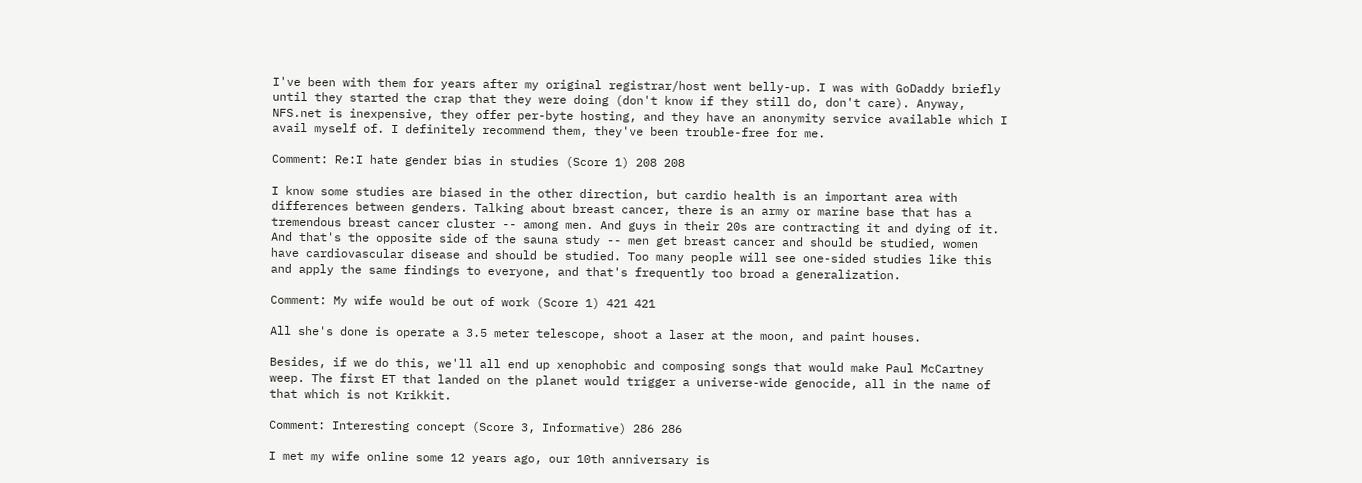I've been with them for years after my original registrar/host went belly-up. I was with GoDaddy briefly until they started the crap that they were doing (don't know if they still do, don't care). Anyway, NFS.net is inexpensive, they offer per-byte hosting, and they have an anonymity service available which I avail myself of. I definitely recommend them, they've been trouble-free for me.

Comment: Re:I hate gender bias in studies (Score 1) 208 208

I know some studies are biased in the other direction, but cardio health is an important area with differences between genders. Talking about breast cancer, there is an army or marine base that has a tremendous breast cancer cluster -- among men. And guys in their 20s are contracting it and dying of it. And that's the opposite side of the sauna study -- men get breast cancer and should be studied, women have cardiovascular disease and should be studied. Too many people will see one-sided studies like this and apply the same findings to everyone, and that's frequently too broad a generalization.

Comment: My wife would be out of work (Score 1) 421 421

All she's done is operate a 3.5 meter telescope, shoot a laser at the moon, and paint houses.

Besides, if we do this, we'll all end up xenophobic and composing songs that would make Paul McCartney weep. The first ET that landed on the planet would trigger a universe-wide genocide, all in the name of that which is not Krikkit.

Comment: Interesting concept (Score 3, Informative) 286 286

I met my wife online some 12 years ago, our 10th anniversary is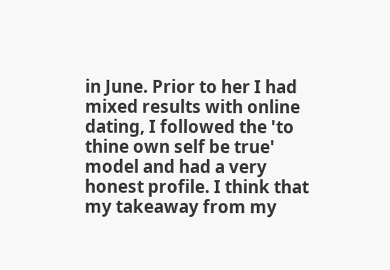in June. Prior to her I had mixed results with online dating, I followed the 'to thine own self be true' model and had a very honest profile. I think that my takeaway from my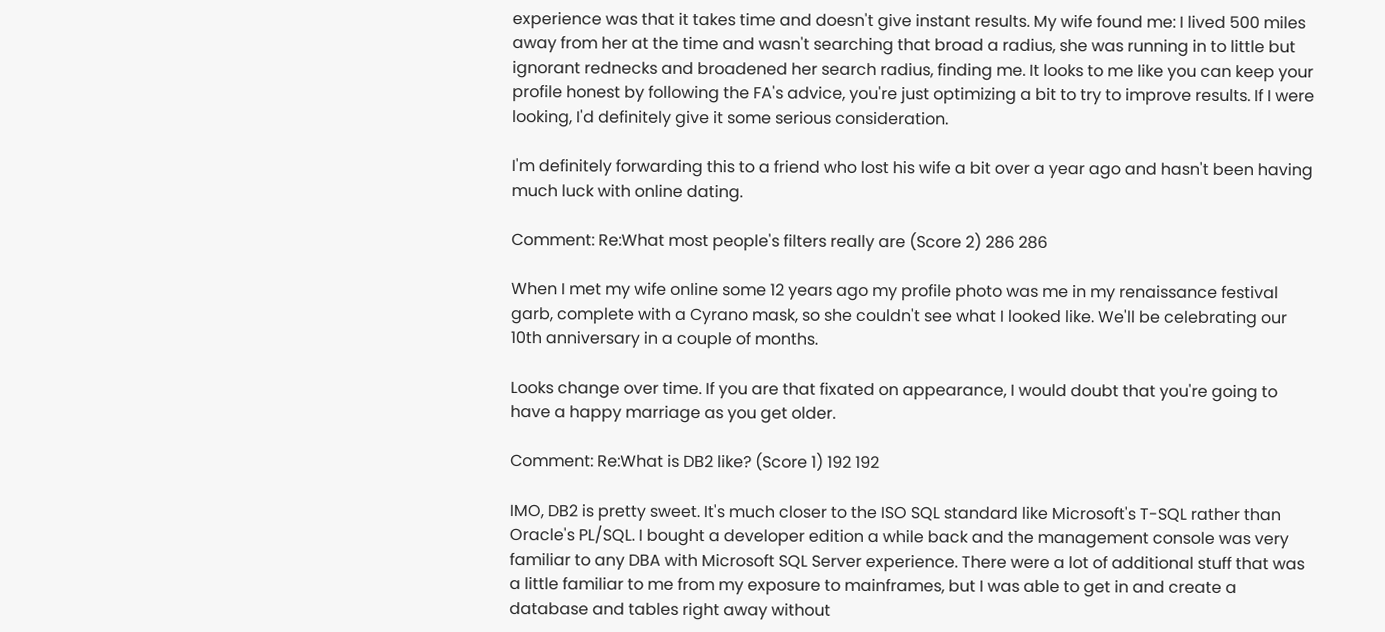experience was that it takes time and doesn't give instant results. My wife found me: I lived 500 miles away from her at the time and wasn't searching that broad a radius, she was running in to little but ignorant rednecks and broadened her search radius, finding me. It looks to me like you can keep your profile honest by following the FA's advice, you're just optimizing a bit to try to improve results. If I were looking, I'd definitely give it some serious consideration.

I'm definitely forwarding this to a friend who lost his wife a bit over a year ago and hasn't been having much luck with online dating.

Comment: Re:What most people's filters really are (Score 2) 286 286

When I met my wife online some 12 years ago my profile photo was me in my renaissance festival garb, complete with a Cyrano mask, so she couldn't see what I looked like. We'll be celebrating our 10th anniversary in a couple of months.

Looks change over time. If you are that fixated on appearance, I would doubt that you're going to have a happy marriage as you get older.

Comment: Re:What is DB2 like? (Score 1) 192 192

IMO, DB2 is pretty sweet. It's much closer to the ISO SQL standard like Microsoft's T-SQL rather than Oracle's PL/SQL. I bought a developer edition a while back and the management console was very familiar to any DBA with Microsoft SQL Server experience. There were a lot of additional stuff that was a little familiar to me from my exposure to mainframes, but I was able to get in and create a database and tables right away without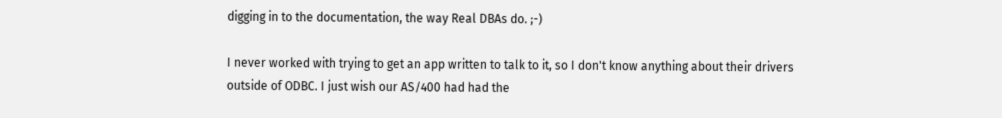digging in to the documentation, the way Real DBAs do. ;-)

I never worked with trying to get an app written to talk to it, so I don't know anything about their drivers outside of ODBC. I just wish our AS/400 had had the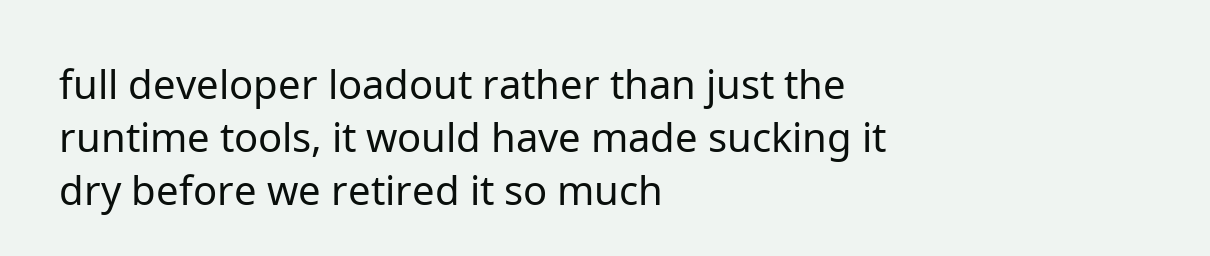full developer loadout rather than just the runtime tools, it would have made sucking it dry before we retired it so much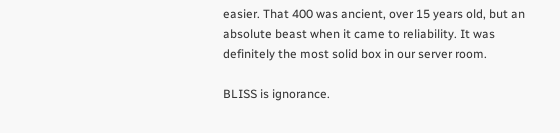easier. That 400 was ancient, over 15 years old, but an absolute beast when it came to reliability. It was definitely the most solid box in our server room.

BLISS is ignorance.